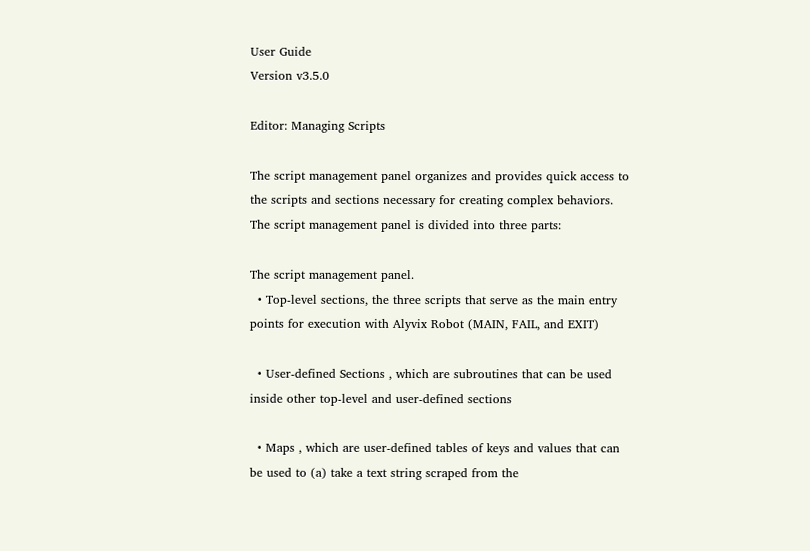User Guide
Version v3.5.0

Editor: Managing Scripts

The script management panel organizes and provides quick access to the scripts and sections necessary for creating complex behaviors. The script management panel is divided into three parts:

The script management panel.
  • Top-level sections, the three scripts that serve as the main entry points for execution with Alyvix Robot (MAIN, FAIL, and EXIT)

  • User-defined Sections , which are subroutines that can be used inside other top-level and user-defined sections

  • Maps , which are user-defined tables of keys and values that can be used to (a) take a text string scraped from the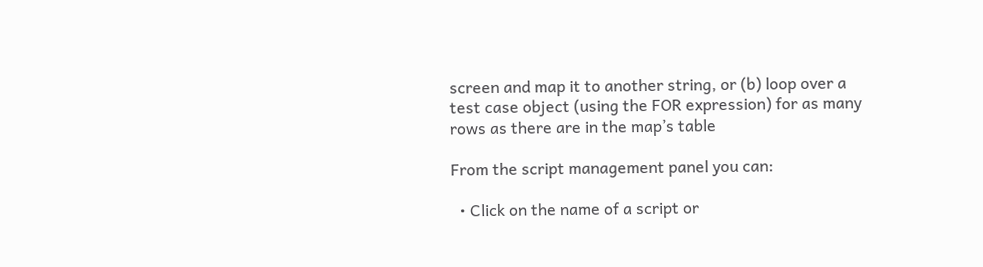screen and map it to another string, or (b) loop over a test case object (using the FOR expression) for as many rows as there are in the map’s table

From the script management panel you can:

  • Click on the name of a script or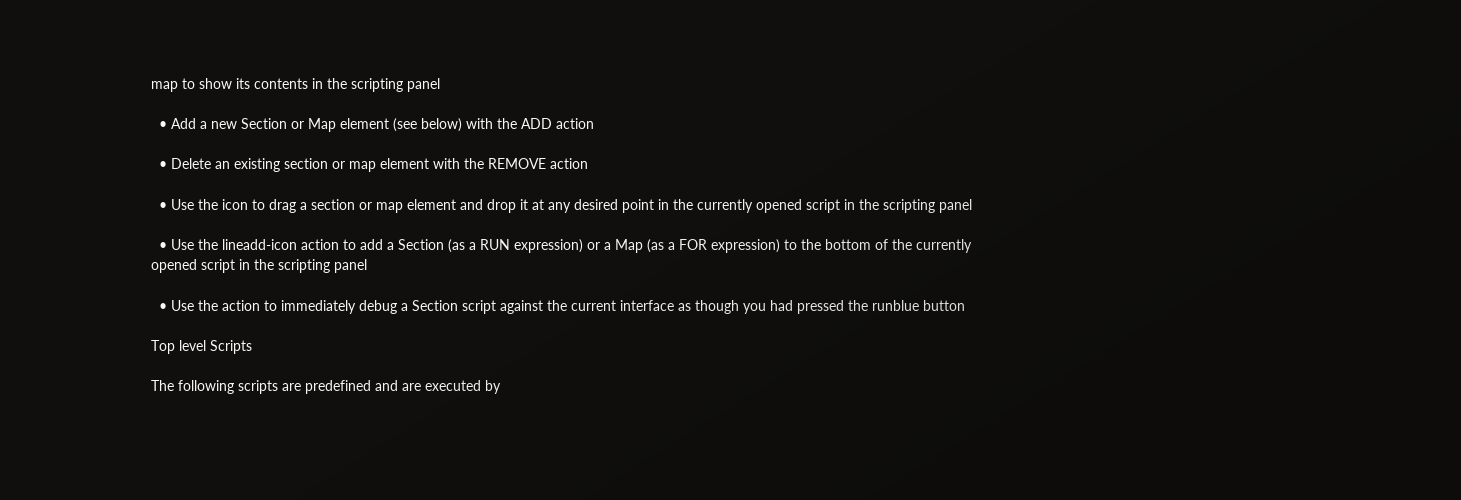map to show its contents in the scripting panel

  • Add a new Section or Map element (see below) with the ADD action

  • Delete an existing section or map element with the REMOVE action

  • Use the icon to drag a section or map element and drop it at any desired point in the currently opened script in the scripting panel

  • Use the lineadd-icon action to add a Section (as a RUN expression) or a Map (as a FOR expression) to the bottom of the currently opened script in the scripting panel

  • Use the action to immediately debug a Section script against the current interface as though you had pressed the runblue button

Top level Scripts

The following scripts are predefined and are executed by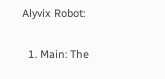Alyvix Robot:

  1. Main: The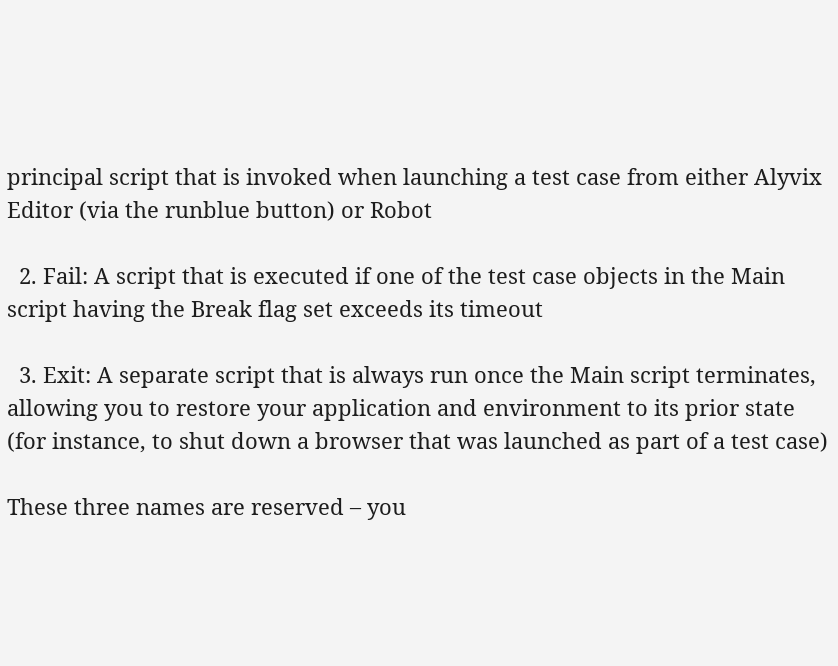principal script that is invoked when launching a test case from either Alyvix Editor (via the runblue button) or Robot

  2. Fail: A script that is executed if one of the test case objects in the Main script having the Break flag set exceeds its timeout

  3. Exit: A separate script that is always run once the Main script terminates, allowing you to restore your application and environment to its prior state (for instance, to shut down a browser that was launched as part of a test case)

These three names are reserved – you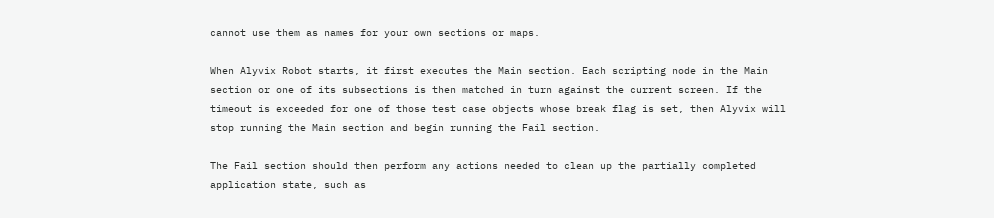cannot use them as names for your own sections or maps.

When Alyvix Robot starts, it first executes the Main section. Each scripting node in the Main section or one of its subsections is then matched in turn against the current screen. If the timeout is exceeded for one of those test case objects whose break flag is set, then Alyvix will stop running the Main section and begin running the Fail section.

The Fail section should then perform any actions needed to clean up the partially completed application state, such as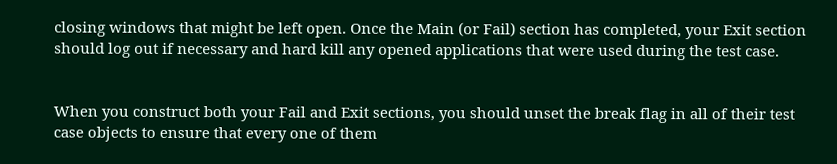closing windows that might be left open. Once the Main (or Fail) section has completed, your Exit section should log out if necessary and hard kill any opened applications that were used during the test case.


When you construct both your Fail and Exit sections, you should unset the break flag in all of their test case objects to ensure that every one of them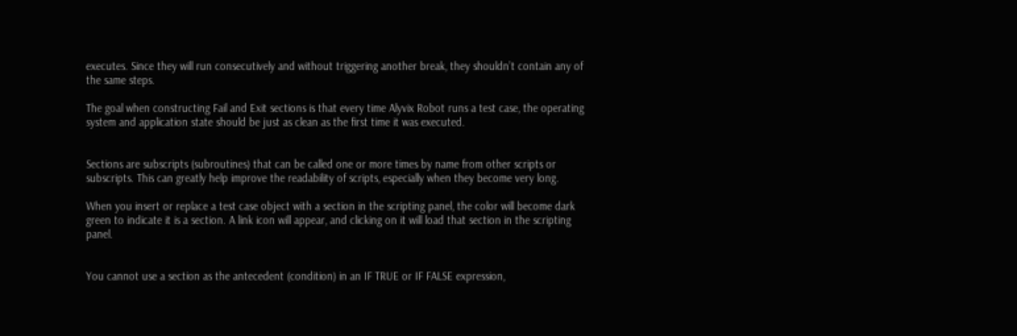executes. Since they will run consecutively and without triggering another break, they shouldn’t contain any of the same steps.

The goal when constructing Fail and Exit sections is that every time Alyvix Robot runs a test case, the operating system and application state should be just as clean as the first time it was executed.


Sections are subscripts (subroutines) that can be called one or more times by name from other scripts or subscripts. This can greatly help improve the readability of scripts, especially when they become very long.

When you insert or replace a test case object with a section in the scripting panel, the color will become dark green to indicate it is a section. A link icon will appear, and clicking on it will load that section in the scripting panel.


You cannot use a section as the antecedent (condition) in an IF TRUE or IF FALSE expression,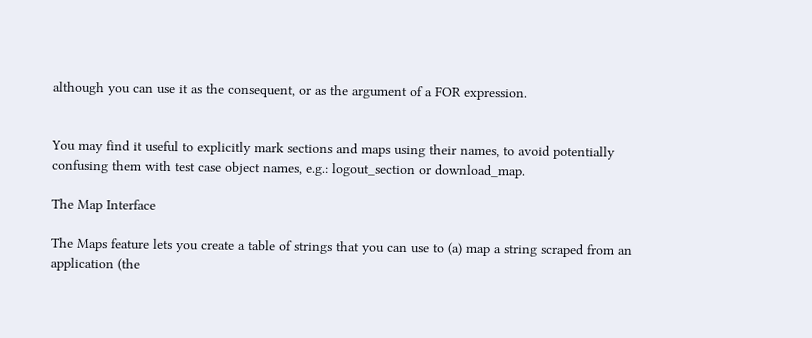although you can use it as the consequent, or as the argument of a FOR expression.


You may find it useful to explicitly mark sections and maps using their names, to avoid potentially confusing them with test case object names, e.g.: logout_section or download_map.

The Map Interface

The Maps feature lets you create a table of strings that you can use to (a) map a string scraped from an application (the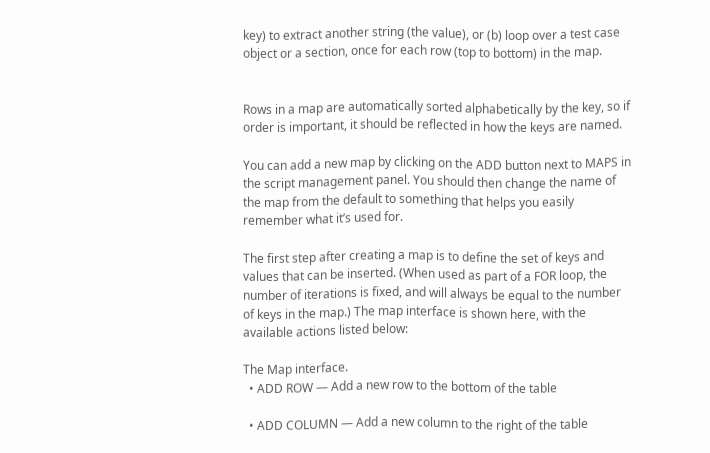key) to extract another string (the value), or (b) loop over a test case object or a section, once for each row (top to bottom) in the map.


Rows in a map are automatically sorted alphabetically by the key, so if order is important, it should be reflected in how the keys are named.

You can add a new map by clicking on the ADD button next to MAPS in the script management panel. You should then change the name of the map from the default to something that helps you easily remember what it’s used for.

The first step after creating a map is to define the set of keys and values that can be inserted. (When used as part of a FOR loop, the number of iterations is fixed, and will always be equal to the number of keys in the map.) The map interface is shown here, with the available actions listed below:

The Map interface.
  • ADD ROW — Add a new row to the bottom of the table

  • ADD COLUMN — Add a new column to the right of the table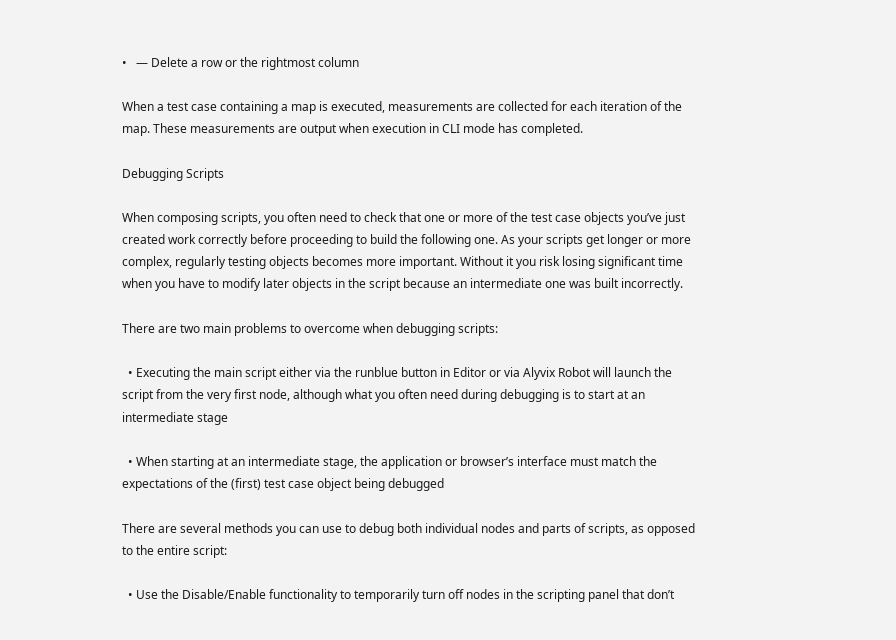•   — Delete a row or the rightmost column

When a test case containing a map is executed, measurements are collected for each iteration of the map. These measurements are output when execution in CLI mode has completed.

Debugging Scripts

When composing scripts, you often need to check that one or more of the test case objects you’ve just created work correctly before proceeding to build the following one. As your scripts get longer or more complex, regularly testing objects becomes more important. Without it you risk losing significant time when you have to modify later objects in the script because an intermediate one was built incorrectly.

There are two main problems to overcome when debugging scripts:

  • Executing the main script either via the runblue button in Editor or via Alyvix Robot will launch the script from the very first node, although what you often need during debugging is to start at an intermediate stage

  • When starting at an intermediate stage, the application or browser’s interface must match the expectations of the (first) test case object being debugged

There are several methods you can use to debug both individual nodes and parts of scripts, as opposed to the entire script:

  • Use the Disable/Enable functionality to temporarily turn off nodes in the scripting panel that don’t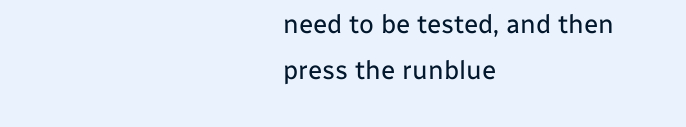need to be tested, and then press the runblue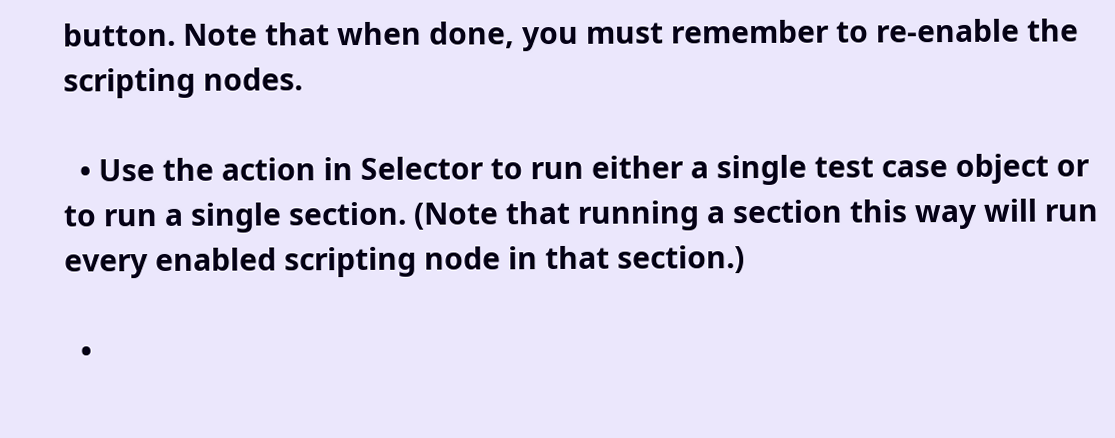button. Note that when done, you must remember to re-enable the scripting nodes.

  • Use the action in Selector to run either a single test case object or to run a single section. (Note that running a section this way will run every enabled scripting node in that section.)

  •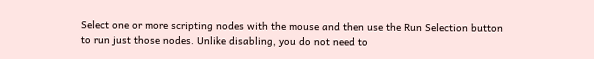Select one or more scripting nodes with the mouse and then use the Run Selection button to run just those nodes. Unlike disabling, you do not need to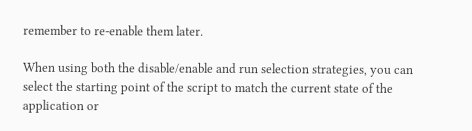remember to re-enable them later.

When using both the disable/enable and run selection strategies, you can select the starting point of the script to match the current state of the application or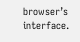browser’s interface.